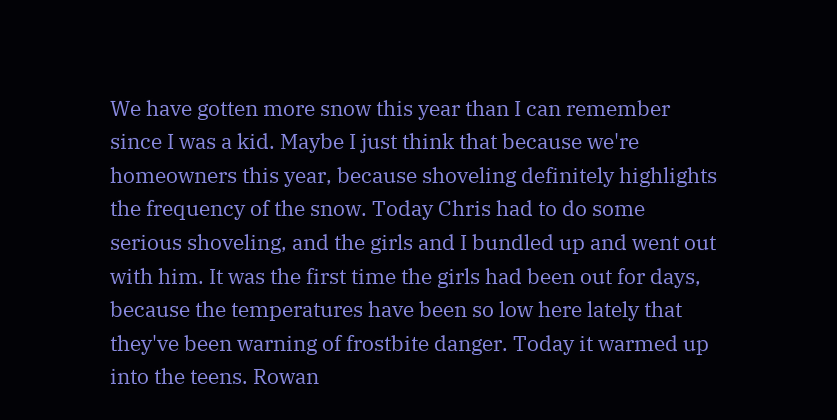We have gotten more snow this year than I can remember since I was a kid. Maybe I just think that because we're homeowners this year, because shoveling definitely highlights the frequency of the snow. Today Chris had to do some serious shoveling, and the girls and I bundled up and went out with him. It was the first time the girls had been out for days, because the temperatures have been so low here lately that they've been warning of frostbite danger. Today it warmed up into the teens. Rowan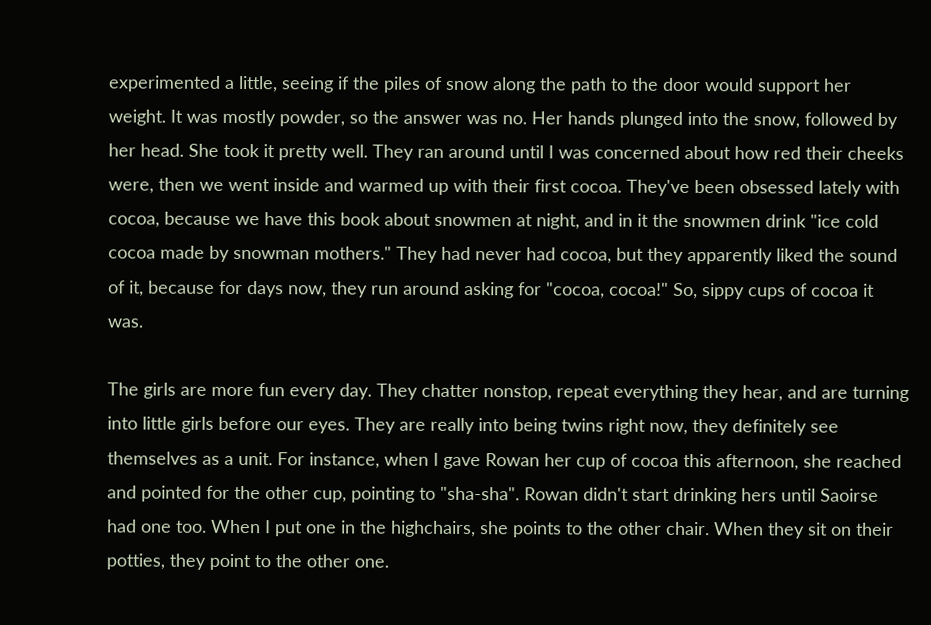experimented a little, seeing if the piles of snow along the path to the door would support her weight. It was mostly powder, so the answer was no. Her hands plunged into the snow, followed by her head. She took it pretty well. They ran around until I was concerned about how red their cheeks were, then we went inside and warmed up with their first cocoa. They've been obsessed lately with cocoa, because we have this book about snowmen at night, and in it the snowmen drink "ice cold cocoa made by snowman mothers." They had never had cocoa, but they apparently liked the sound of it, because for days now, they run around asking for "cocoa, cocoa!" So, sippy cups of cocoa it was.

The girls are more fun every day. They chatter nonstop, repeat everything they hear, and are turning into little girls before our eyes. They are really into being twins right now, they definitely see themselves as a unit. For instance, when I gave Rowan her cup of cocoa this afternoon, she reached and pointed for the other cup, pointing to "sha-sha". Rowan didn't start drinking hers until Saoirse had one too. When I put one in the highchairs, she points to the other chair. When they sit on their potties, they point to the other one.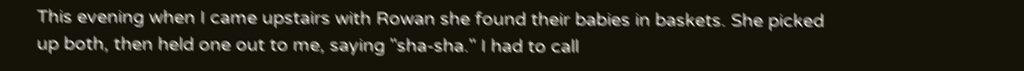This evening when I came upstairs with Rowan she found their babies in baskets. She picked up both, then held one out to me, saying "sha-sha." I had to call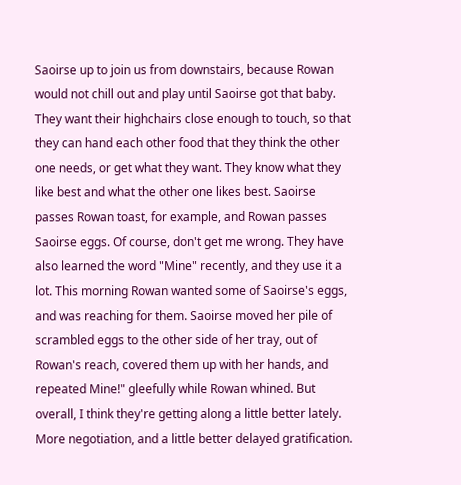Saoirse up to join us from downstairs, because Rowan would not chill out and play until Saoirse got that baby. They want their highchairs close enough to touch, so that they can hand each other food that they think the other one needs, or get what they want. They know what they like best and what the other one likes best. Saoirse passes Rowan toast, for example, and Rowan passes Saoirse eggs. Of course, don't get me wrong. They have also learned the word "Mine" recently, and they use it a lot. This morning Rowan wanted some of Saoirse's eggs, and was reaching for them. Saoirse moved her pile of scrambled eggs to the other side of her tray, out of Rowan's reach, covered them up with her hands, and repeated Mine!" gleefully while Rowan whined. But overall, I think they're getting along a little better lately. More negotiation, and a little better delayed gratification.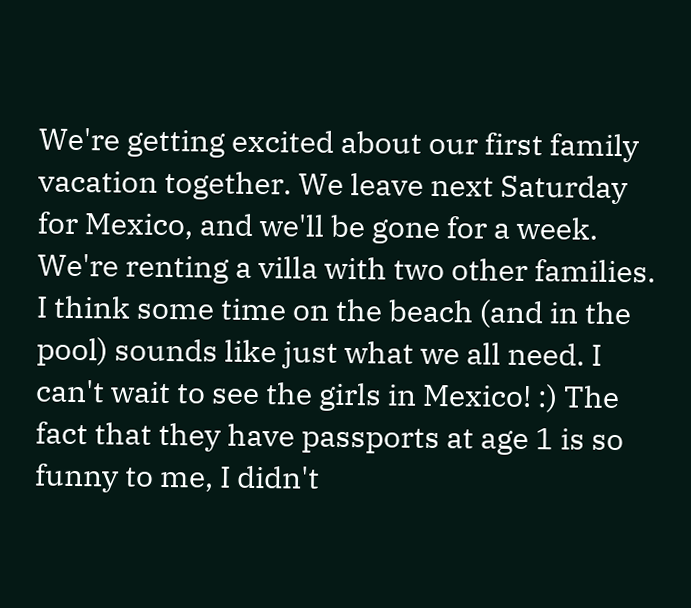We're getting excited about our first family vacation together. We leave next Saturday for Mexico, and we'll be gone for a week. We're renting a villa with two other families. I think some time on the beach (and in the pool) sounds like just what we all need. I can't wait to see the girls in Mexico! :) The fact that they have passports at age 1 is so funny to me, I didn't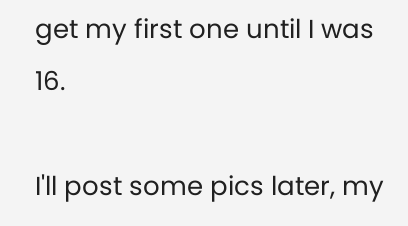get my first one until I was 16.

I'll post some pics later, my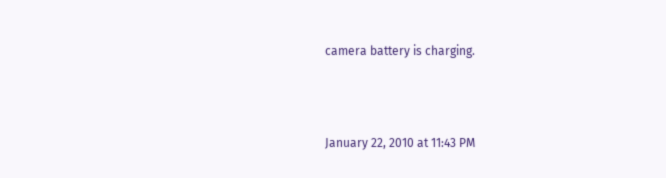camera battery is charging.



January 22, 2010 at 11:43 PM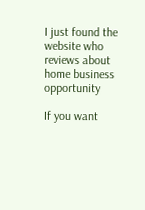I just found the website who reviews about
home business opportunity

If you want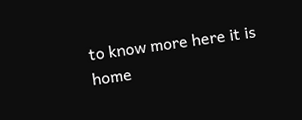to know more here it is
home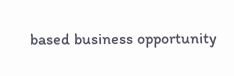based business opportunity